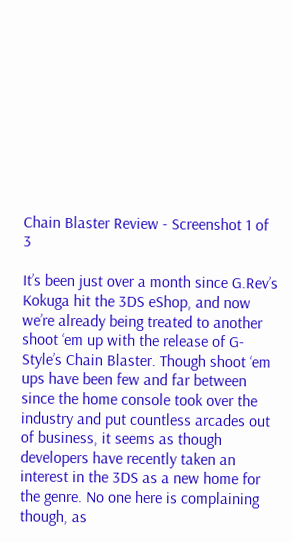Chain Blaster Review - Screenshot 1 of 3

It’s been just over a month since G.Rev’s Kokuga hit the 3DS eShop, and now we’re already being treated to another shoot ‘em up with the release of G-Style’s Chain Blaster. Though shoot ‘em ups have been few and far between since the home console took over the industry and put countless arcades out of business, it seems as though developers have recently taken an interest in the 3DS as a new home for the genre. No one here is complaining though, as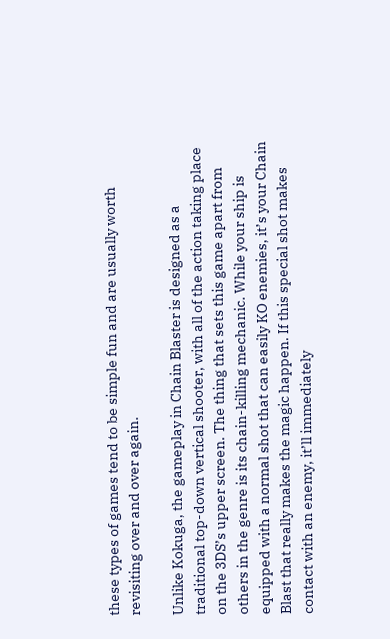these types of games tend to be simple fun and are usually worth revisiting over and over again.

Unlike Kokuga, the gameplay in Chain Blaster is designed as a traditional top-down vertical shooter, with all of the action taking place on the 3DS’s upper screen. The thing that sets this game apart from others in the genre is its chain-killing mechanic. While your ship is equipped with a normal shot that can easily KO enemies, it’s your Chain Blast that really makes the magic happen. If this special shot makes contact with an enemy, it’ll immediately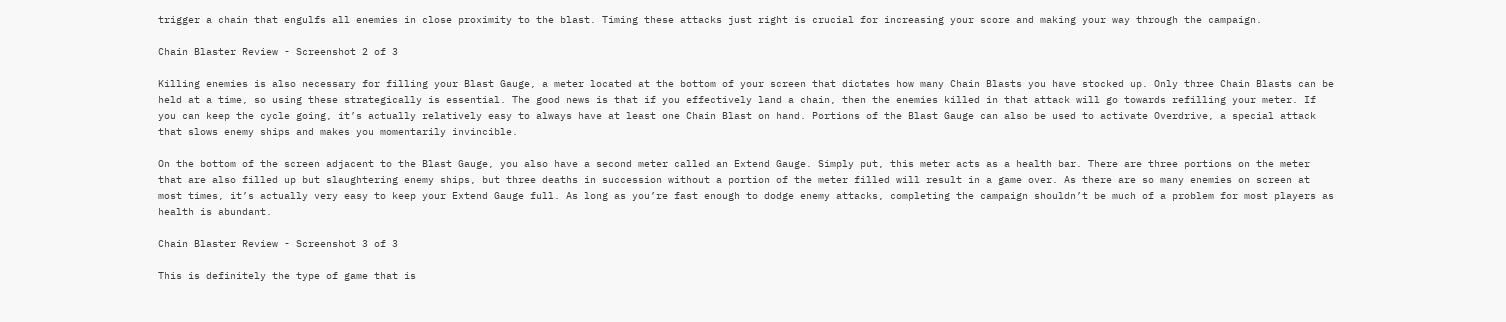trigger a chain that engulfs all enemies in close proximity to the blast. Timing these attacks just right is crucial for increasing your score and making your way through the campaign.

Chain Blaster Review - Screenshot 2 of 3

Killing enemies is also necessary for filling your Blast Gauge, a meter located at the bottom of your screen that dictates how many Chain Blasts you have stocked up. Only three Chain Blasts can be held at a time, so using these strategically is essential. The good news is that if you effectively land a chain, then the enemies killed in that attack will go towards refilling your meter. If you can keep the cycle going, it’s actually relatively easy to always have at least one Chain Blast on hand. Portions of the Blast Gauge can also be used to activate Overdrive, a special attack that slows enemy ships and makes you momentarily invincible.

On the bottom of the screen adjacent to the Blast Gauge, you also have a second meter called an Extend Gauge. Simply put, this meter acts as a health bar. There are three portions on the meter that are also filled up but slaughtering enemy ships, but three deaths in succession without a portion of the meter filled will result in a game over. As there are so many enemies on screen at most times, it’s actually very easy to keep your Extend Gauge full. As long as you’re fast enough to dodge enemy attacks, completing the campaign shouldn’t be much of a problem for most players as health is abundant.

Chain Blaster Review - Screenshot 3 of 3

This is definitely the type of game that is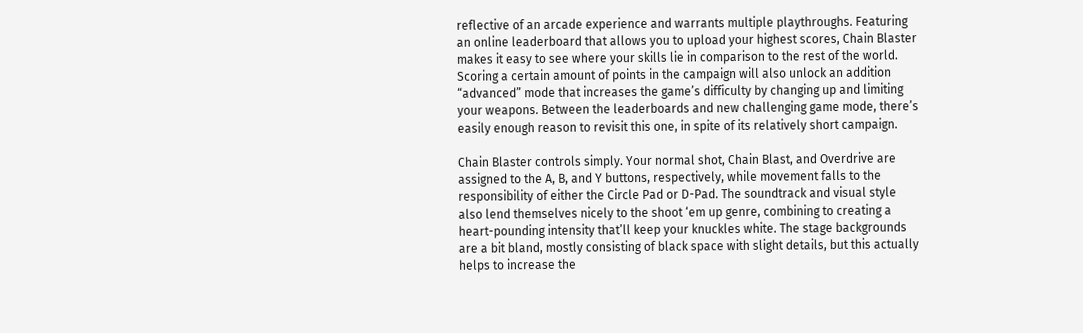reflective of an arcade experience and warrants multiple playthroughs. Featuring an online leaderboard that allows you to upload your highest scores, Chain Blaster makes it easy to see where your skills lie in comparison to the rest of the world. Scoring a certain amount of points in the campaign will also unlock an addition “advanced” mode that increases the game’s difficulty by changing up and limiting your weapons. Between the leaderboards and new challenging game mode, there’s easily enough reason to revisit this one, in spite of its relatively short campaign.

Chain Blaster controls simply. Your normal shot, Chain Blast, and Overdrive are assigned to the A, B, and Y buttons, respectively, while movement falls to the responsibility of either the Circle Pad or D-Pad. The soundtrack and visual style also lend themselves nicely to the shoot ‘em up genre, combining to creating a heart-pounding intensity that’ll keep your knuckles white. The stage backgrounds are a bit bland, mostly consisting of black space with slight details, but this actually helps to increase the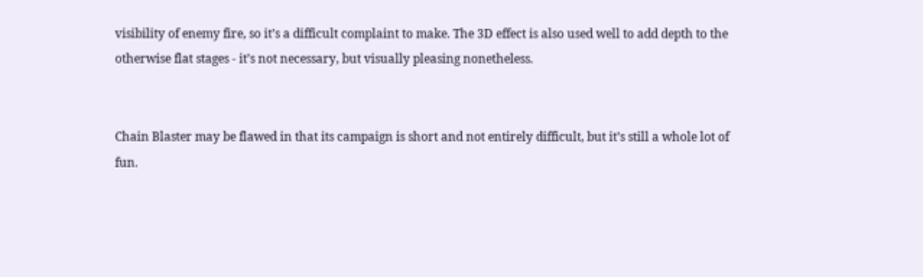visibility of enemy fire, so it’s a difficult complaint to make. The 3D effect is also used well to add depth to the otherwise flat stages - it’s not necessary, but visually pleasing nonetheless.


Chain Blaster may be flawed in that its campaign is short and not entirely difficult, but it’s still a whole lot of fun.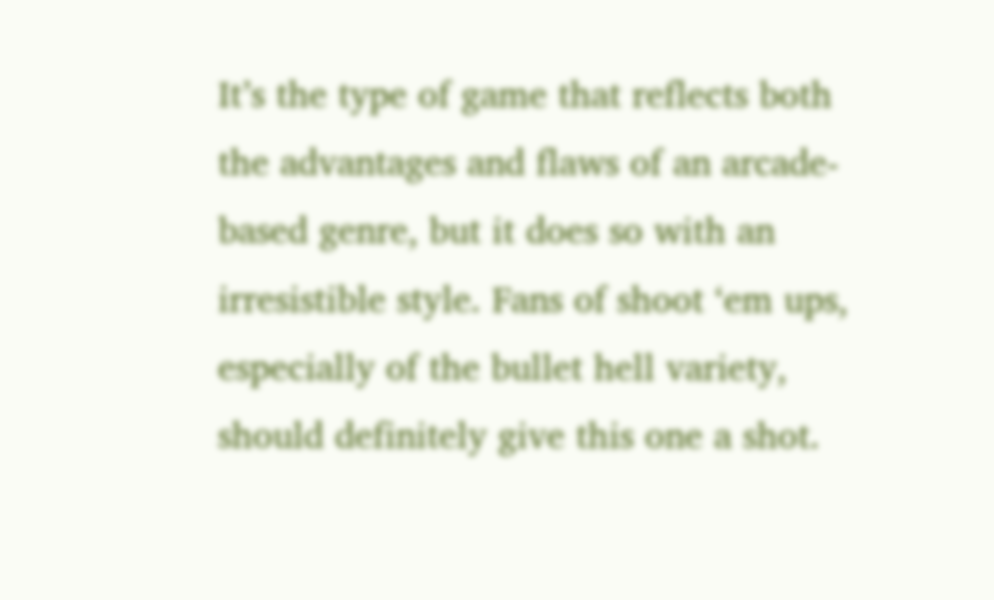It’s the type of game that reflects both the advantages and flaws of an arcade-based genre, but it does so with an irresistible style. Fans of shoot ‘em ups, especially of the bullet hell variety, should definitely give this one a shot.